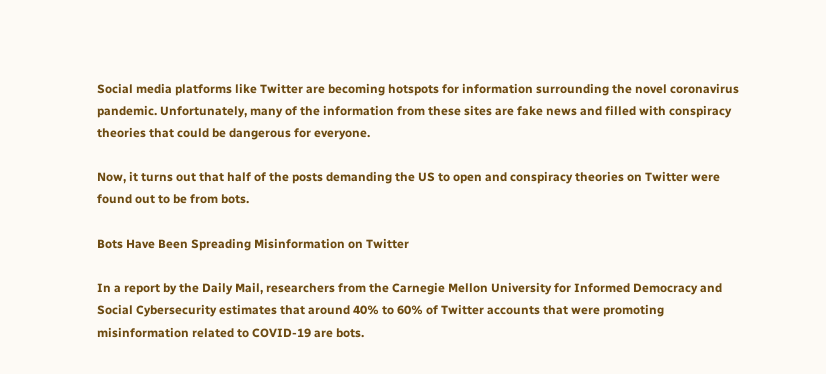Social media platforms like Twitter are becoming hotspots for information surrounding the novel coronavirus pandemic. Unfortunately, many of the information from these sites are fake news and filled with conspiracy theories that could be dangerous for everyone.

Now, it turns out that half of the posts demanding the US to open and conspiracy theories on Twitter were found out to be from bots.

Bots Have Been Spreading Misinformation on Twitter

In a report by the Daily Mail, researchers from the Carnegie Mellon University for Informed Democracy and Social Cybersecurity estimates that around 40% to 60% of Twitter accounts that were promoting misinformation related to COVID-19 are bots.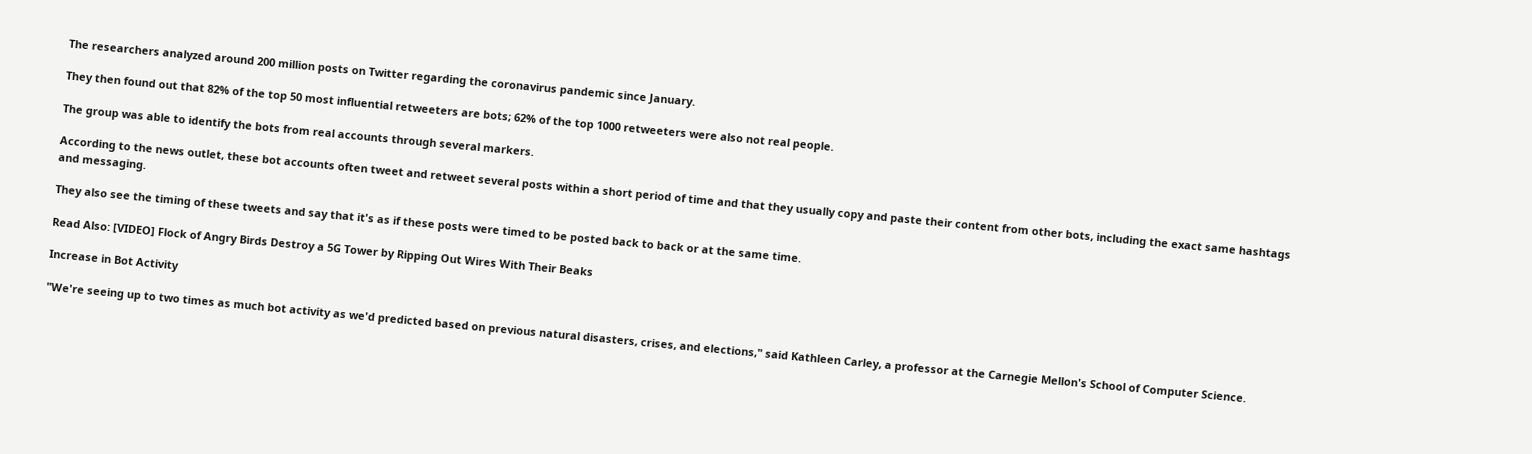The researchers analyzed around 200 million posts on Twitter regarding the coronavirus pandemic since January.

They then found out that 82% of the top 50 most influential retweeters are bots; 62% of the top 1000 retweeters were also not real people.

The group was able to identify the bots from real accounts through several markers.

According to the news outlet, these bot accounts often tweet and retweet several posts within a short period of time and that they usually copy and paste their content from other bots, including the exact same hashtags and messaging.

They also see the timing of these tweets and say that it's as if these posts were timed to be posted back to back or at the same time.

Read Also: [VIDEO] Flock of Angry Birds Destroy a 5G Tower by Ripping Out Wires With Their Beaks

Increase in Bot Activity

"We're seeing up to two times as much bot activity as we'd predicted based on previous natural disasters, crises, and elections," said Kathleen Carley, a professor at the Carnegie Mellon's School of Computer Science.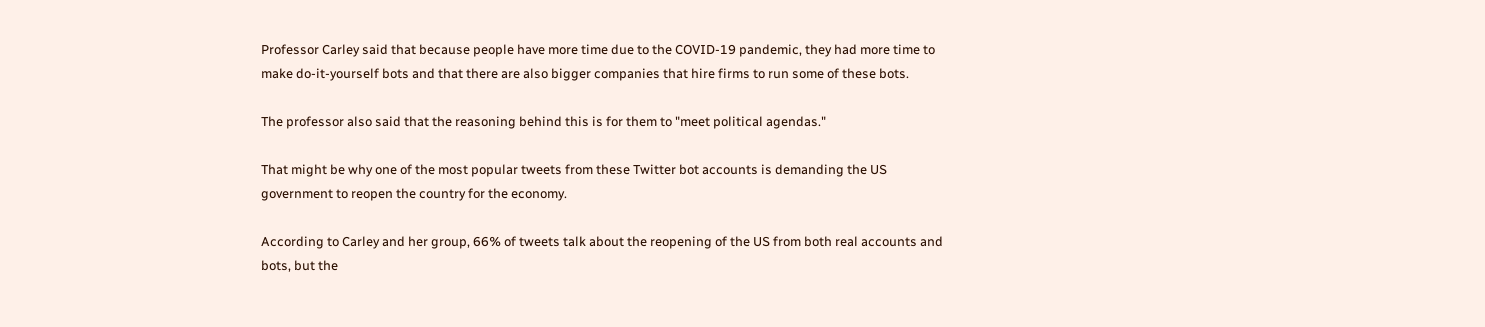Professor Carley said that because people have more time due to the COVID-19 pandemic, they had more time to make do-it-yourself bots and that there are also bigger companies that hire firms to run some of these bots.

The professor also said that the reasoning behind this is for them to "meet political agendas."

That might be why one of the most popular tweets from these Twitter bot accounts is demanding the US government to reopen the country for the economy.

According to Carley and her group, 66% of tweets talk about the reopening of the US from both real accounts and bots, but the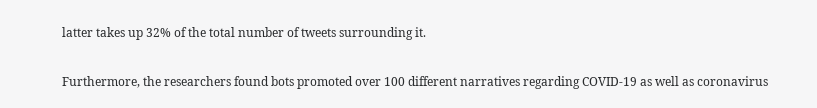latter takes up 32% of the total number of tweets surrounding it.

Furthermore, the researchers found bots promoted over 100 different narratives regarding COVID-19 as well as coronavirus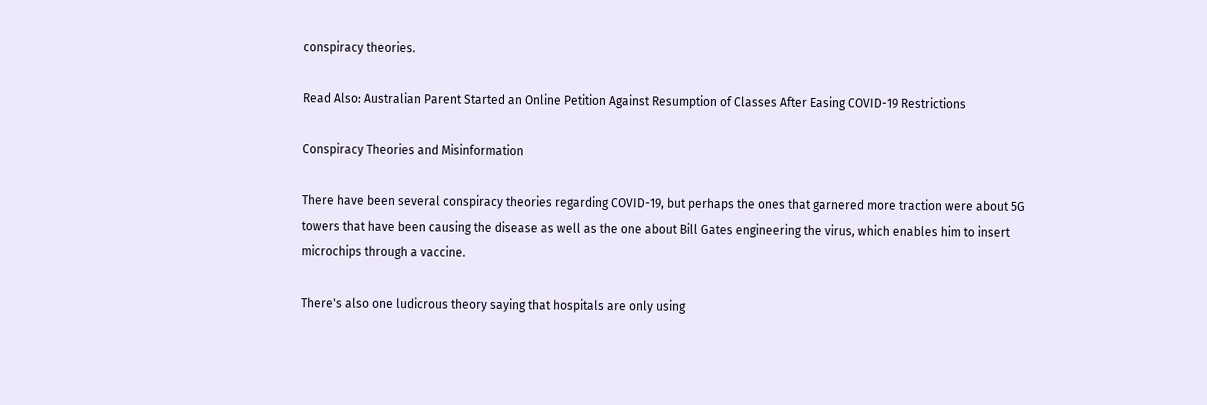conspiracy theories.

Read Also: Australian Parent Started an Online Petition Against Resumption of Classes After Easing COVID-19 Restrictions

Conspiracy Theories and Misinformation

There have been several conspiracy theories regarding COVID-19, but perhaps the ones that garnered more traction were about 5G towers that have been causing the disease as well as the one about Bill Gates engineering the virus, which enables him to insert microchips through a vaccine.

There's also one ludicrous theory saying that hospitals are only using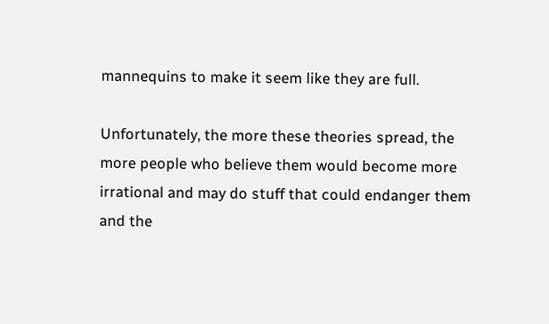mannequins to make it seem like they are full.

Unfortunately, the more these theories spread, the more people who believe them would become more irrational and may do stuff that could endanger them and the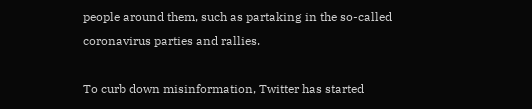people around them, such as partaking in the so-called coronavirus parties and rallies.

To curb down misinformation, Twitter has started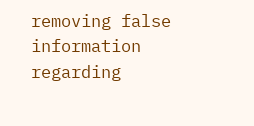removing false information regarding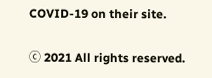COVID-19 on their site.

ⓒ 2021 All rights reserved.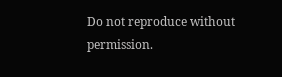Do not reproduce without permission.